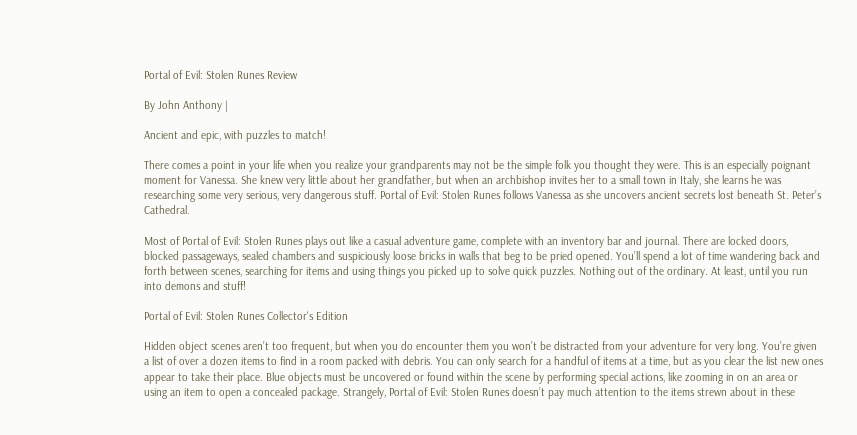Portal of Evil: Stolen Runes Review

By John Anthony |

Ancient and epic, with puzzles to match!

There comes a point in your life when you realize your grandparents may not be the simple folk you thought they were. This is an especially poignant moment for Vanessa. She knew very little about her grandfather, but when an archbishop invites her to a small town in Italy, she learns he was researching some very serious, very dangerous stuff. Portal of Evil: Stolen Runes follows Vanessa as she uncovers ancient secrets lost beneath St. Peter’s Cathedral.

Most of Portal of Evil: Stolen Runes plays out like a casual adventure game, complete with an inventory bar and journal. There are locked doors, blocked passageways, sealed chambers and suspiciously loose bricks in walls that beg to be pried opened. You’ll spend a lot of time wandering back and forth between scenes, searching for items and using things you picked up to solve quick puzzles. Nothing out of the ordinary. At least, until you run into demons and stuff!

Portal of Evil: Stolen Runes Collector's Edition

Hidden object scenes aren’t too frequent, but when you do encounter them you won’t be distracted from your adventure for very long. You’re given a list of over a dozen items to find in a room packed with debris. You can only search for a handful of items at a time, but as you clear the list new ones appear to take their place. Blue objects must be uncovered or found within the scene by performing special actions, like zooming in on an area or using an item to open a concealed package. Strangely, Portal of Evil: Stolen Runes doesn’t pay much attention to the items strewn about in these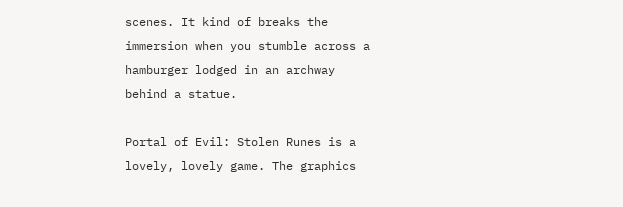scenes. It kind of breaks the immersion when you stumble across a hamburger lodged in an archway behind a statue.

Portal of Evil: Stolen Runes is a lovely, lovely game. The graphics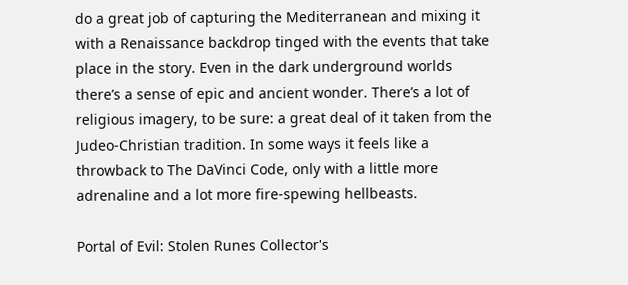do a great job of capturing the Mediterranean and mixing it with a Renaissance backdrop tinged with the events that take place in the story. Even in the dark underground worlds there’s a sense of epic and ancient wonder. There’s a lot of religious imagery, to be sure: a great deal of it taken from the Judeo-Christian tradition. In some ways it feels like a throwback to The DaVinci Code, only with a little more adrenaline and a lot more fire-spewing hellbeasts.

Portal of Evil: Stolen Runes Collector's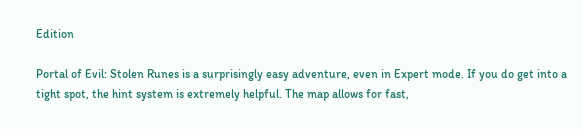Edition

Portal of Evil: Stolen Runes is a surprisingly easy adventure, even in Expert mode. If you do get into a tight spot, the hint system is extremely helpful. The map allows for fast,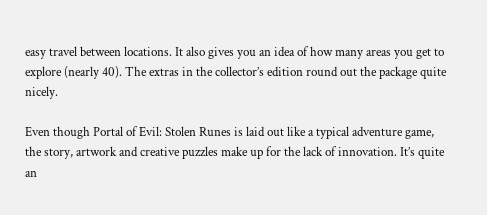easy travel between locations. It also gives you an idea of how many areas you get to explore (nearly 40). The extras in the collector’s edition round out the package quite nicely.

Even though Portal of Evil: Stolen Runes is laid out like a typical adventure game, the story, artwork and creative puzzles make up for the lack of innovation. It’s quite an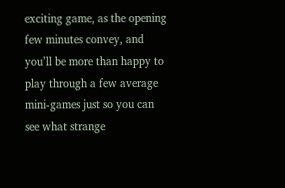exciting game, as the opening few minutes convey, and you’ll be more than happy to play through a few average mini-games just so you can see what strange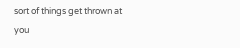sort of things get thrown at you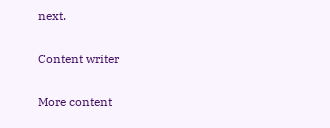next.

Content writer

More content